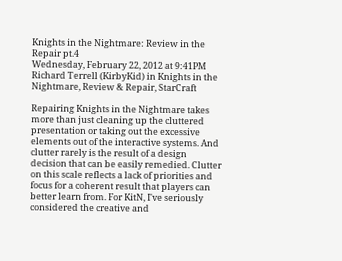Knights in the Nightmare: Review in the Repair pt.4
Wednesday, February 22, 2012 at 9:41PM
Richard Terrell (KirbyKid) in Knights in the Nightmare, Review & Repair, StarCraft

Repairing Knights in the Nightmare takes more than just cleaning up the cluttered presentation or taking out the excessive elements out of the interactive systems. And clutter rarely is the result of a design decision that can be easily remedied. Clutter on this scale reflects a lack of priorities and focus for a coherent result that players can better learn from. For KitN, I've seriously considered the creative and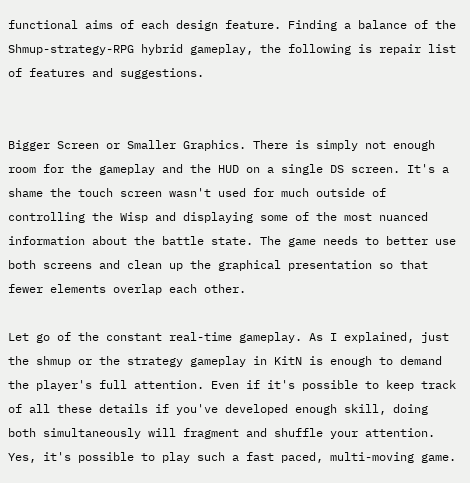functional aims of each design feature. Finding a balance of the Shmup-strategy-RPG hybrid gameplay, the following is repair list of features and suggestions.


Bigger Screen or Smaller Graphics. There is simply not enough room for the gameplay and the HUD on a single DS screen. It's a shame the touch screen wasn't used for much outside of controlling the Wisp and displaying some of the most nuanced information about the battle state. The game needs to better use both screens and clean up the graphical presentation so that fewer elements overlap each other.

Let go of the constant real-time gameplay. As I explained, just the shmup or the strategy gameplay in KitN is enough to demand the player's full attention. Even if it's possible to keep track of all these details if you've developed enough skill, doing both simultaneously will fragment and shuffle your attention. Yes, it's possible to play such a fast paced, multi-moving game.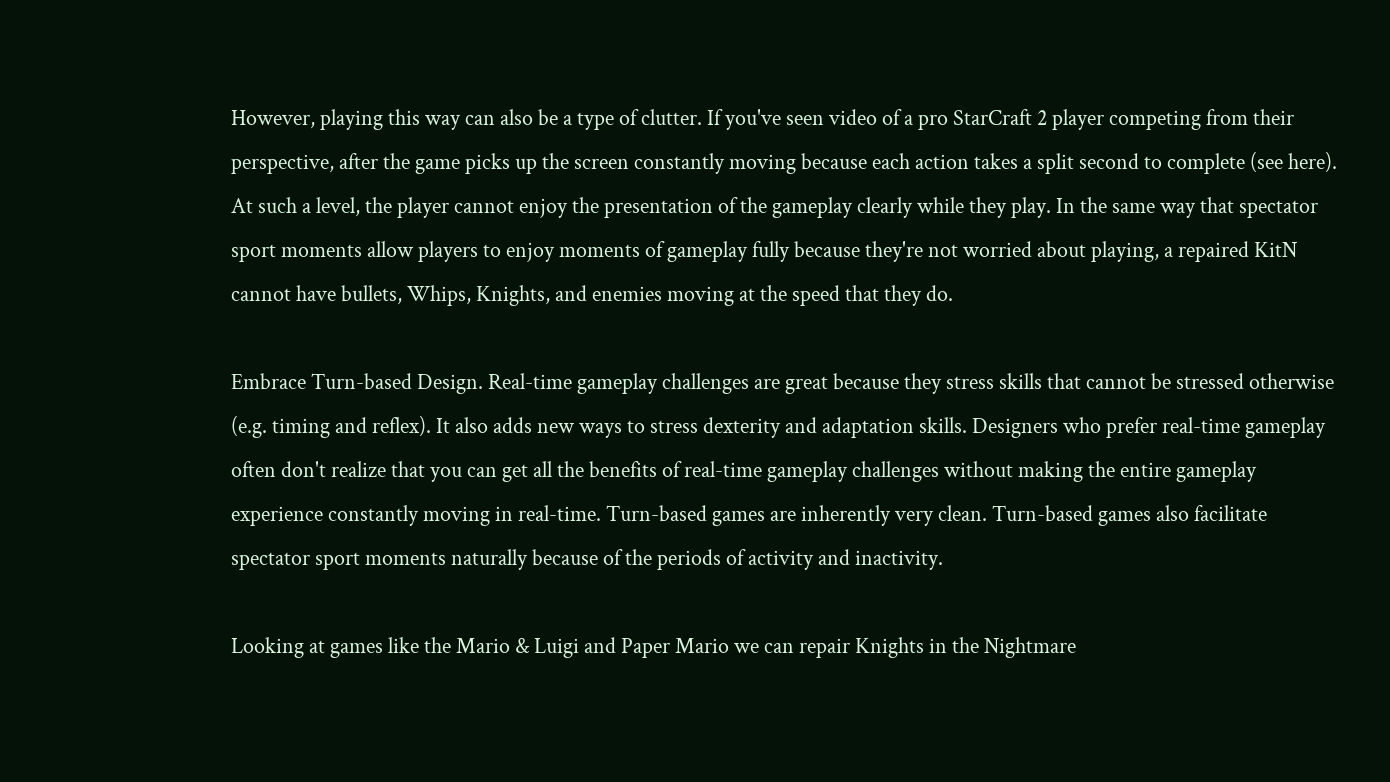However, playing this way can also be a type of clutter. If you've seen video of a pro StarCraft 2 player competing from their perspective, after the game picks up the screen constantly moving because each action takes a split second to complete (see here). At such a level, the player cannot enjoy the presentation of the gameplay clearly while they play. In the same way that spectator sport moments allow players to enjoy moments of gameplay fully because they're not worried about playing, a repaired KitN cannot have bullets, Whips, Knights, and enemies moving at the speed that they do.

Embrace Turn-based Design. Real-time gameplay challenges are great because they stress skills that cannot be stressed otherwise (e.g. timing and reflex). It also adds new ways to stress dexterity and adaptation skills. Designers who prefer real-time gameplay often don't realize that you can get all the benefits of real-time gameplay challenges without making the entire gameplay experience constantly moving in real-time. Turn-based games are inherently very clean. Turn-based games also facilitate spectator sport moments naturally because of the periods of activity and inactivity.

Looking at games like the Mario & Luigi and Paper Mario we can repair Knights in the Nightmare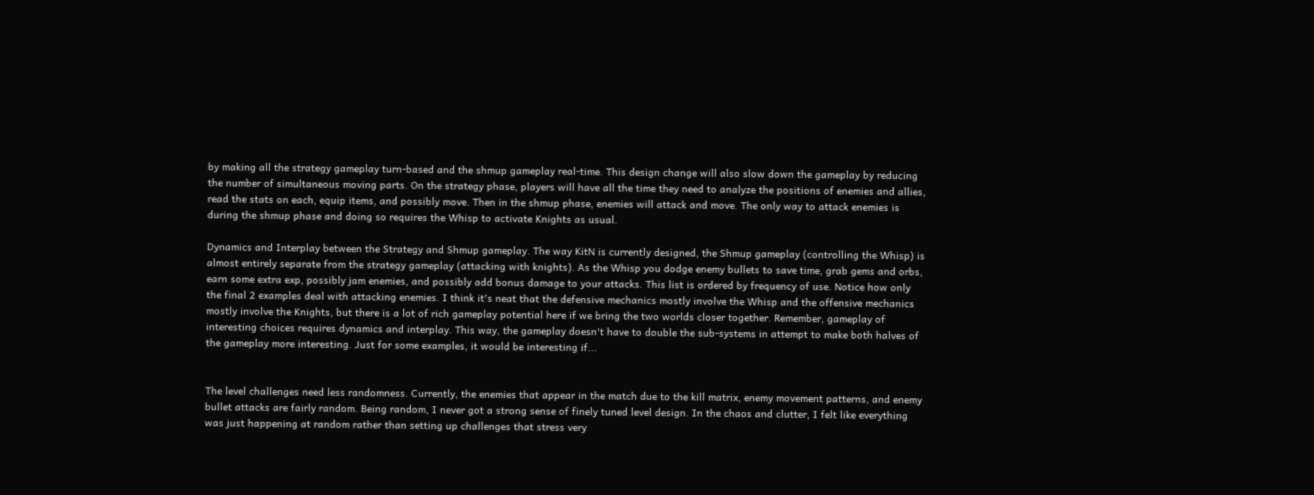by making all the strategy gameplay turn-based and the shmup gameplay real-time. This design change will also slow down the gameplay by reducing the number of simultaneous moving parts. On the strategy phase, players will have all the time they need to analyze the positions of enemies and allies, read the stats on each, equip items, and possibly move. Then in the shmup phase, enemies will attack and move. The only way to attack enemies is during the shmup phase and doing so requires the Whisp to activate Knights as usual.

Dynamics and Interplay between the Strategy and Shmup gameplay. The way KitN is currently designed, the Shmup gameplay (controlling the Whisp) is almost entirely separate from the strategy gameplay (attacking with knights). As the Whisp you dodge enemy bullets to save time, grab gems and orbs, earn some extra exp, possibly jam enemies, and possibly add bonus damage to your attacks. This list is ordered by frequency of use. Notice how only the final 2 examples deal with attacking enemies. I think it's neat that the defensive mechanics mostly involve the Whisp and the offensive mechanics mostly involve the Knights, but there is a lot of rich gameplay potential here if we bring the two worlds closer together. Remember, gameplay of interesting choices requires dynamics and interplay. This way, the gameplay doesn't have to double the sub-systems in attempt to make both halves of the gameplay more interesting. Just for some examples, it would be interesting if...


The level challenges need less randomness. Currently, the enemies that appear in the match due to the kill matrix, enemy movement patterns, and enemy bullet attacks are fairly random. Being random, I never got a strong sense of finely tuned level design. In the chaos and clutter, I felt like everything was just happening at random rather than setting up challenges that stress very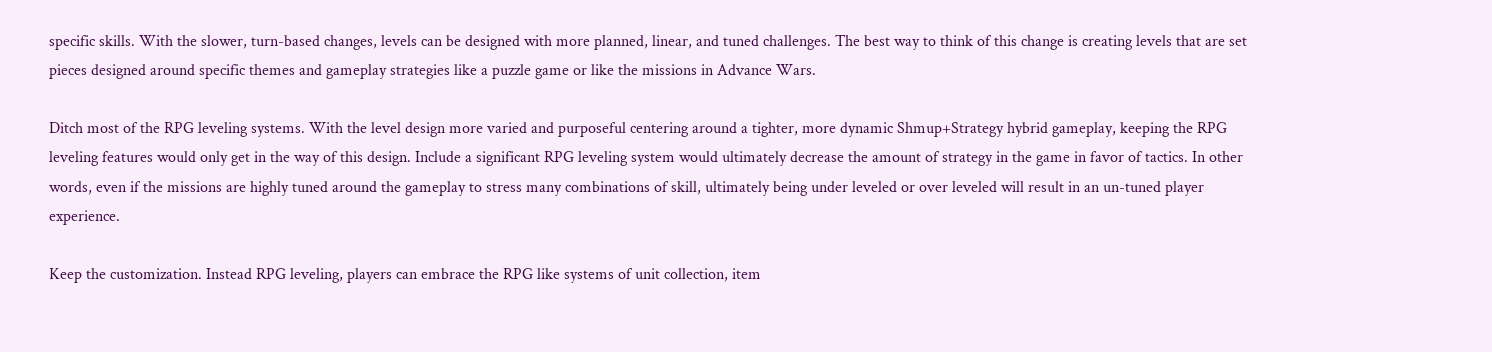specific skills. With the slower, turn-based changes, levels can be designed with more planned, linear, and tuned challenges. The best way to think of this change is creating levels that are set pieces designed around specific themes and gameplay strategies like a puzzle game or like the missions in Advance Wars.

Ditch most of the RPG leveling systems. With the level design more varied and purposeful centering around a tighter, more dynamic Shmup+Strategy hybrid gameplay, keeping the RPG leveling features would only get in the way of this design. Include a significant RPG leveling system would ultimately decrease the amount of strategy in the game in favor of tactics. In other words, even if the missions are highly tuned around the gameplay to stress many combinations of skill, ultimately being under leveled or over leveled will result in an un-tuned player experience.

Keep the customization. Instead RPG leveling, players can embrace the RPG like systems of unit collection, item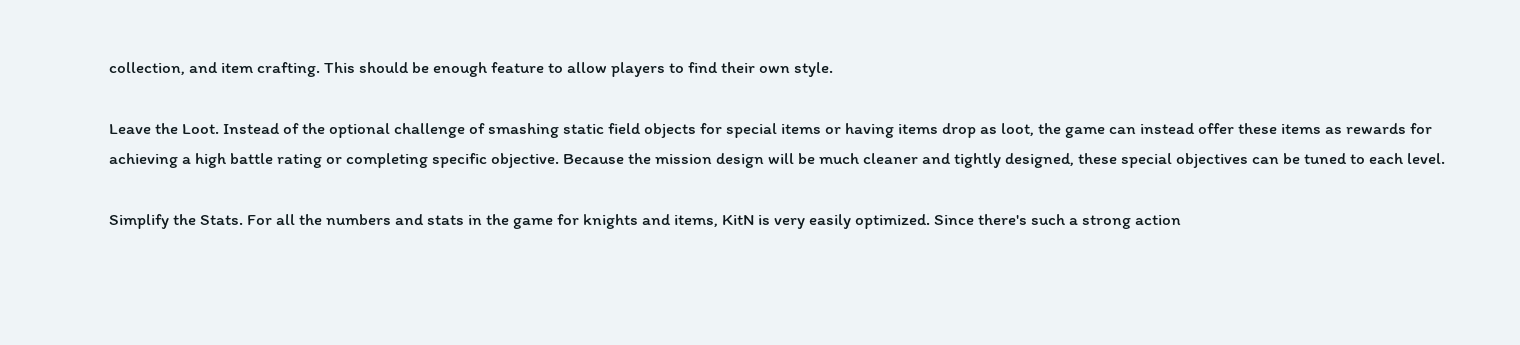collection, and item crafting. This should be enough feature to allow players to find their own style.

Leave the Loot. Instead of the optional challenge of smashing static field objects for special items or having items drop as loot, the game can instead offer these items as rewards for achieving a high battle rating or completing specific objective. Because the mission design will be much cleaner and tightly designed, these special objectives can be tuned to each level.

Simplify the Stats. For all the numbers and stats in the game for knights and items, KitN is very easily optimized. Since there's such a strong action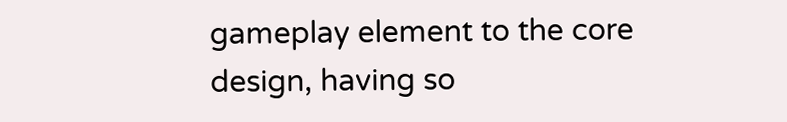gameplay element to the core design, having so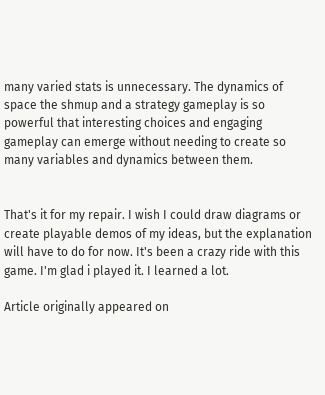many varied stats is unnecessary. The dynamics of space the shmup and a strategy gameplay is so powerful that interesting choices and engaging gameplay can emerge without needing to create so many variables and dynamics between them.


That's it for my repair. I wish I could draw diagrams or create playable demos of my ideas, but the explanation will have to do for now. It's been a crazy ride with this game. I'm glad i played it. I learned a lot.

Article originally appeared on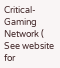Critical-Gaming Network (
See website for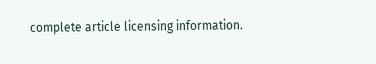complete article licensing information.